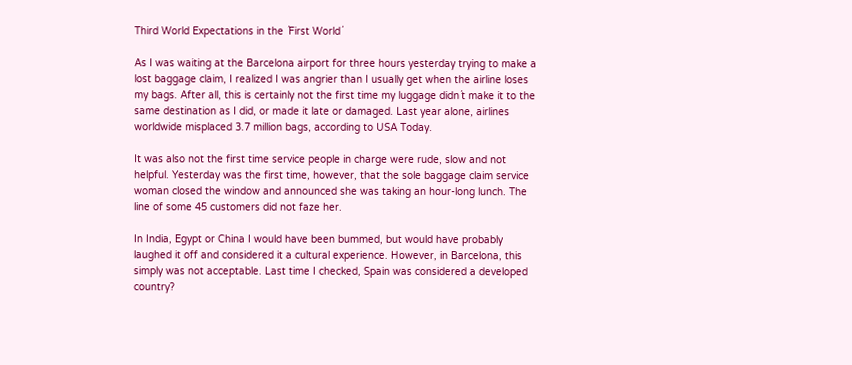Third World Expectations in the ´First World´

As I was waiting at the Barcelona airport for three hours yesterday trying to make a lost baggage claim, I realized I was angrier than I usually get when the airline loses my bags. After all, this is certainly not the first time my luggage didn´t make it to the same destination as I did, or made it late or damaged. Last year alone, airlines worldwide misplaced 3.7 million bags, according to USA Today.

It was also not the first time service people in charge were rude, slow and not helpful. Yesterday was the first time, however, that the sole baggage claim service woman closed the window and announced she was taking an hour-long lunch. The line of some 45 customers did not faze her.

In India, Egypt or China I would have been bummed, but would have probably laughed it off and considered it a cultural experience. However, in Barcelona, this simply was not acceptable. Last time I checked, Spain was considered a developed country?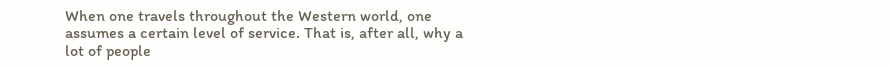When one travels throughout the Western world, one assumes a certain level of service. That is, after all, why a lot of people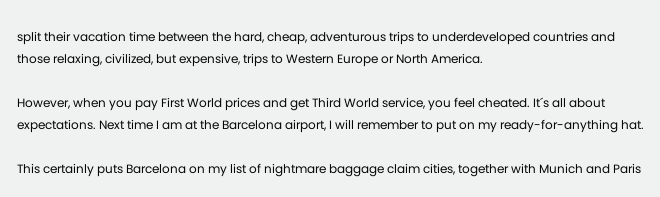split their vacation time between the hard, cheap, adventurous trips to underdeveloped countries and those relaxing, civilized, but expensive, trips to Western Europe or North America.

However, when you pay First World prices and get Third World service, you feel cheated. It´s all about expectations. Next time I am at the Barcelona airport, I will remember to put on my ready-for-anything hat.

This certainly puts Barcelona on my list of nightmare baggage claim cities, together with Munich and Paris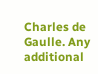Charles de Gaulle. Any additional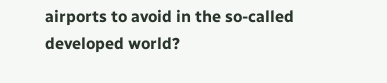airports to avoid in the so-called developed world?